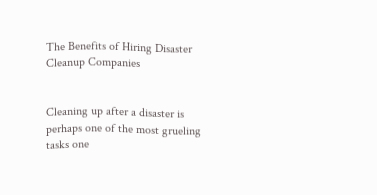The Benefits of Hiring Disaster Cleanup Companies


Cleaning up after a disaster is perhaps one of the most grueling tasks one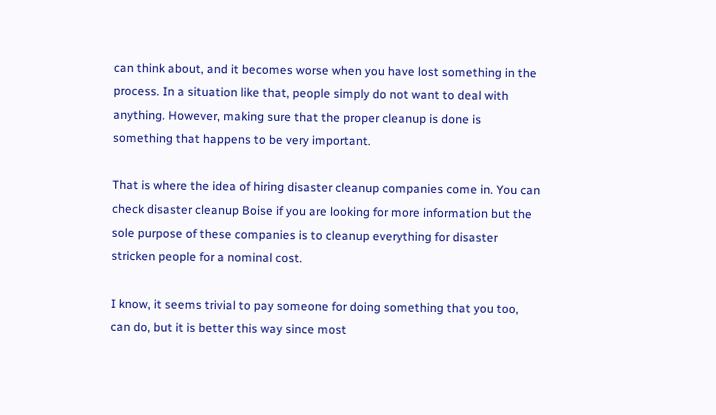can think about, and it becomes worse when you have lost something in the process. In a situation like that, people simply do not want to deal with anything. However, making sure that the proper cleanup is done is something that happens to be very important.

That is where the idea of hiring disaster cleanup companies come in. You can check disaster cleanup Boise if you are looking for more information but the sole purpose of these companies is to cleanup everything for disaster stricken people for a nominal cost.

I know, it seems trivial to pay someone for doing something that you too, can do, but it is better this way since most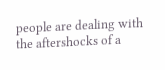people are dealing with the aftershocks of a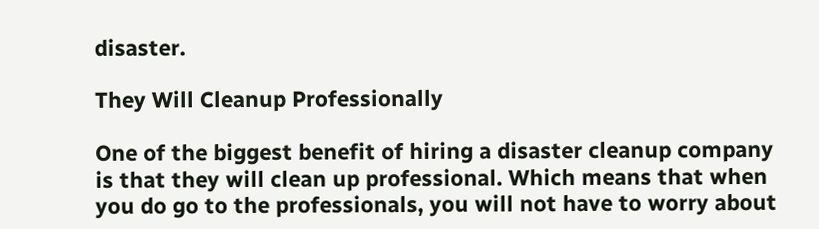disaster.

They Will Cleanup Professionally

One of the biggest benefit of hiring a disaster cleanup company is that they will clean up professional. Which means that when you do go to the professionals, you will not have to worry about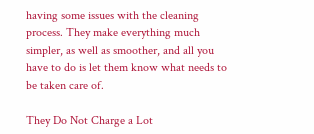having some issues with the cleaning process. They make everything much simpler, as well as smoother, and all you have to do is let them know what needs to be taken care of.

They Do Not Charge a Lot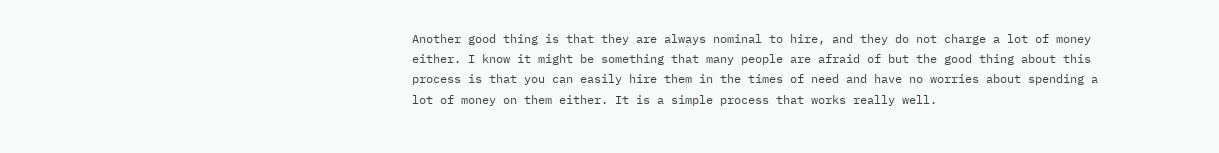Another good thing is that they are always nominal to hire, and they do not charge a lot of money either. I know it might be something that many people are afraid of but the good thing about this process is that you can easily hire them in the times of need and have no worries about spending a lot of money on them either. It is a simple process that works really well.